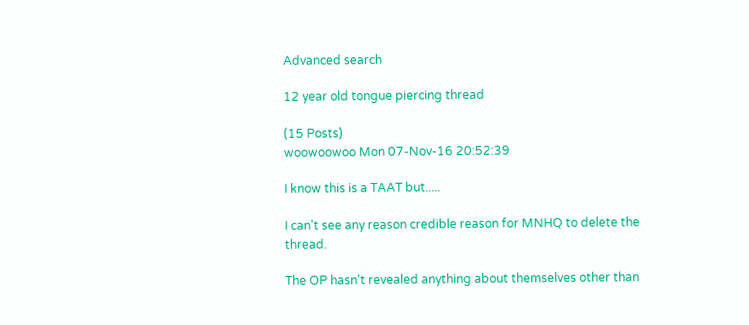Advanced search

12 year old tongue piercing thread

(15 Posts)
woowoowoo Mon 07-Nov-16 20:52:39

I know this is a TAAT but.....

I can't see any reason credible reason for MNHQ to delete the thread.

The OP hasn't revealed anything about themselves other than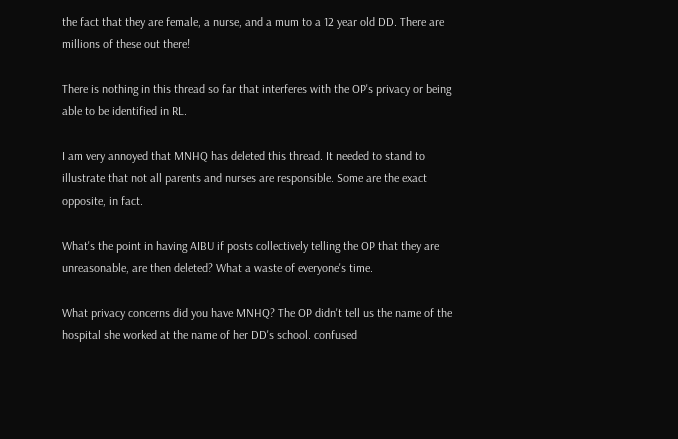the fact that they are female, a nurse, and a mum to a 12 year old DD. There are millions of these out there!

There is nothing in this thread so far that interferes with the OP's privacy or being able to be identified in RL.

I am very annoyed that MNHQ has deleted this thread. It needed to stand to illustrate that not all parents and nurses are responsible. Some are the exact opposite, in fact.

What's the point in having AIBU if posts collectively telling the OP that they are unreasonable, are then deleted? What a waste of everyone's time.

What privacy concerns did you have MNHQ? The OP didn't tell us the name of the hospital she worked at the name of her DD's school. confused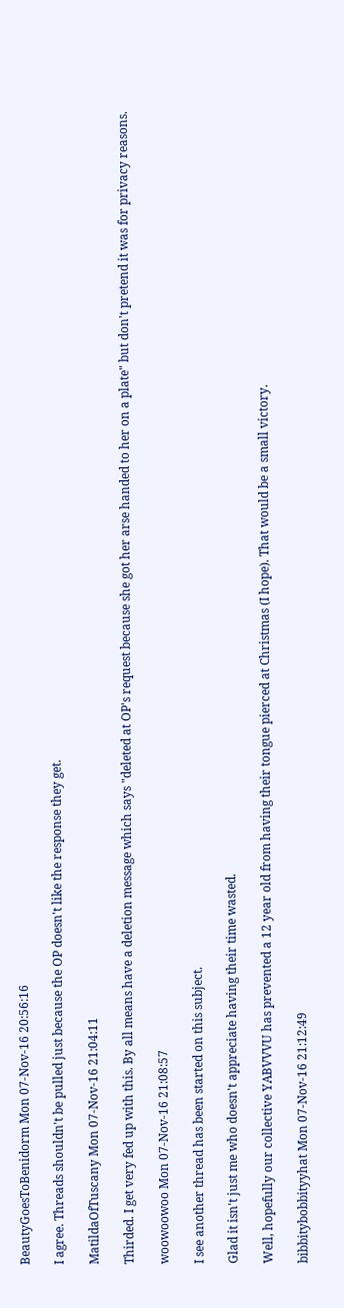BeautyGoesToBenidorm Mon 07-Nov-16 20:56:16

I agree. Threads shouldn't be pulled just because the OP doesn't like the response they get.

MatildaOfTuscany Mon 07-Nov-16 21:04:11

Thirded. I get very fed up with this. By all means have a deletion message which says "deleted at OP's request because she got her arse handed to her on a plate" but don't pretend it was for privacy reasons.

woowoowoo Mon 07-Nov-16 21:08:57

I see another thread has been started on this subject.

Glad it isn't just me who doesn't appreciate having their time wasted.

Well, hopefully our collective YABVVVU has prevented a 12 year old from having their tongue pierced at Christmas (I hope). That would be a small victory.

bibbitybobbityyhat Mon 07-Nov-16 21:12:49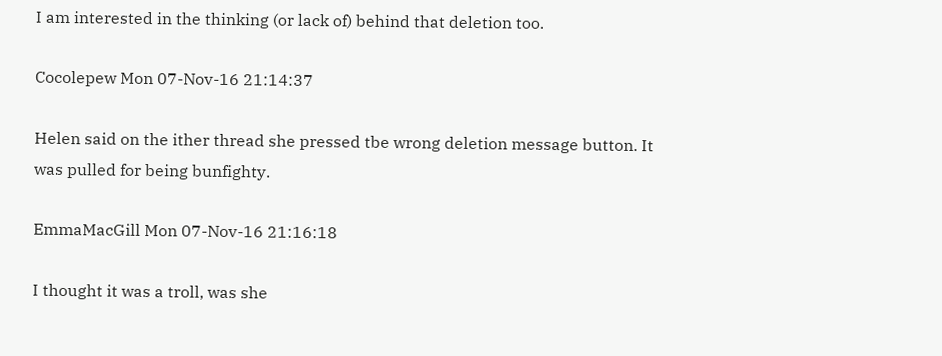I am interested in the thinking (or lack of) behind that deletion too.

Cocolepew Mon 07-Nov-16 21:14:37

Helen said on the ither thread she pressed tbe wrong deletion message button. It was pulled for being bunfighty.

EmmaMacGill Mon 07-Nov-16 21:16:18

I thought it was a troll, was she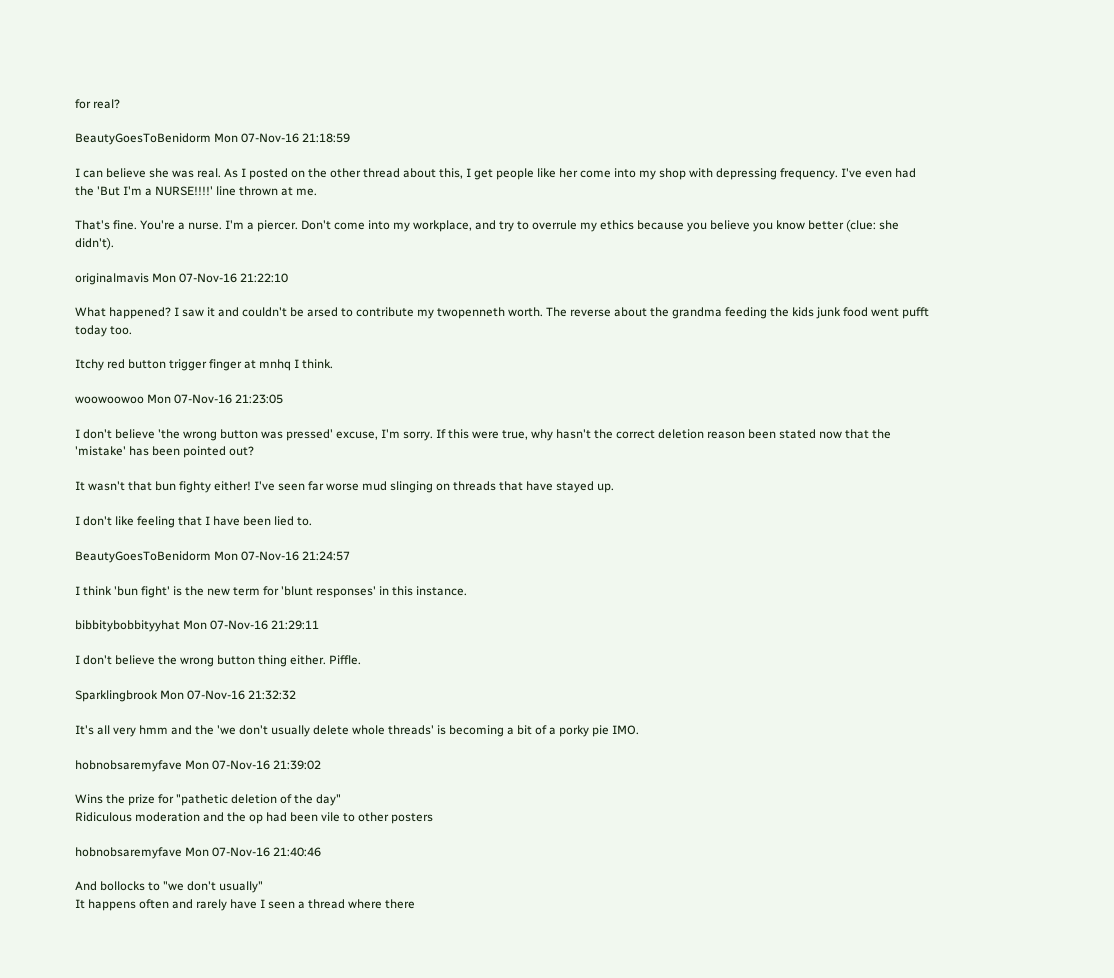for real?

BeautyGoesToBenidorm Mon 07-Nov-16 21:18:59

I can believe she was real. As I posted on the other thread about this, I get people like her come into my shop with depressing frequency. I've even had the 'But I'm a NURSE!!!!' line thrown at me.

That's fine. You're a nurse. I'm a piercer. Don't come into my workplace, and try to overrule my ethics because you believe you know better (clue: she didn't).

originalmavis Mon 07-Nov-16 21:22:10

What happened? I saw it and couldn't be arsed to contribute my twopenneth worth. The reverse about the grandma feeding the kids junk food went pufft today too.

Itchy red button trigger finger at mnhq I think.

woowoowoo Mon 07-Nov-16 21:23:05

I don't believe 'the wrong button was pressed' excuse, I'm sorry. If this were true, why hasn't the correct deletion reason been stated now that the 'mistake' has been pointed out?

It wasn't that bun fighty either! I've seen far worse mud slinging on threads that have stayed up.

I don't like feeling that I have been lied to.

BeautyGoesToBenidorm Mon 07-Nov-16 21:24:57

I think 'bun fight' is the new term for 'blunt responses' in this instance.

bibbitybobbityyhat Mon 07-Nov-16 21:29:11

I don't believe the wrong button thing either. Piffle.

Sparklingbrook Mon 07-Nov-16 21:32:32

It's all very hmm and the 'we don't usually delete whole threads' is becoming a bit of a porky pie IMO.

hobnobsaremyfave Mon 07-Nov-16 21:39:02

Wins the prize for "pathetic deletion of the day"
Ridiculous moderation and the op had been vile to other posters

hobnobsaremyfave Mon 07-Nov-16 21:40:46

And bollocks to "we don't usually"
It happens often and rarely have I seen a thread where there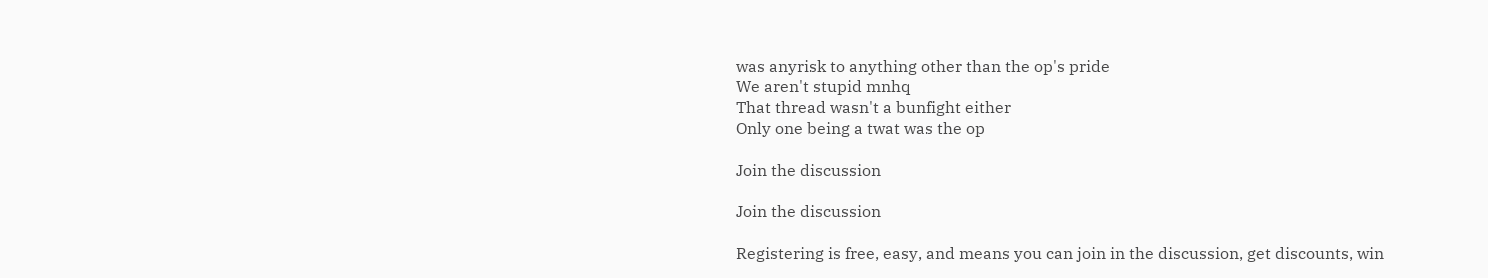was anyrisk to anything other than the op's pride
We aren't stupid mnhq
That thread wasn't a bunfight either
Only one being a twat was the op

Join the discussion

Join the discussion

Registering is free, easy, and means you can join in the discussion, get discounts, win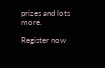prizes and lots more.

Register now